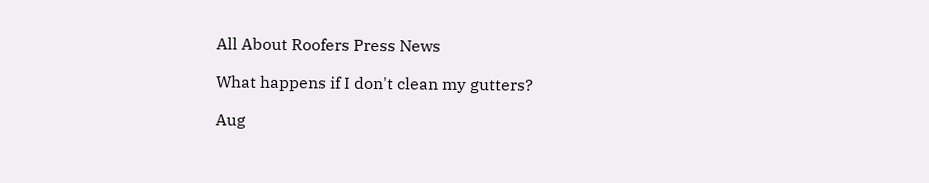All About Roofers Press News

What happens if I don't clean my gutters?

Aug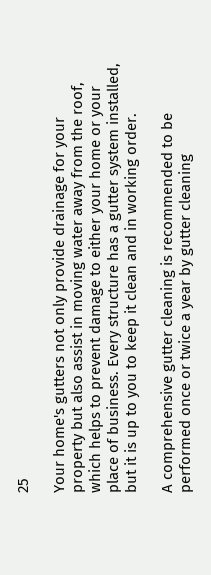25

Your home's gutters not only provide drainage for your property but also assist in moving water away from the roof, which helps to prevent damage to either your home or your place of business. Every structure has a gutter system installed, but it is up to you to keep it clean and in working order.

A comprehensive gutter cleaning is recommended to be performed once or twice a year by gutter cleaning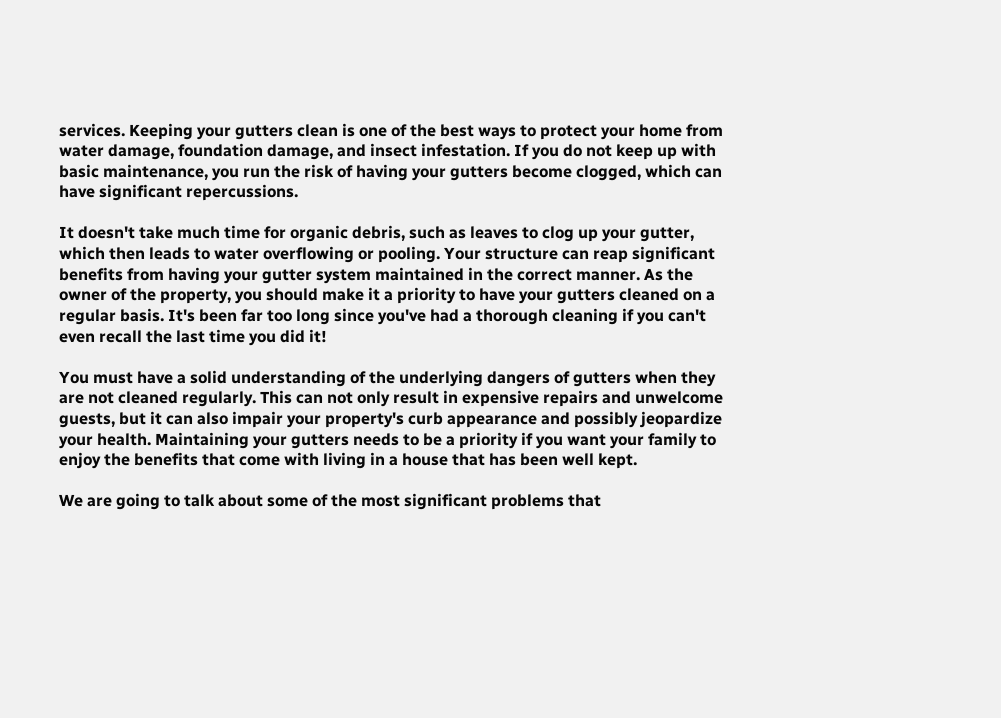services. Keeping your gutters clean is one of the best ways to protect your home from water damage, foundation damage, and insect infestation. If you do not keep up with basic maintenance, you run the risk of having your gutters become clogged, which can have significant repercussions.

It doesn't take much time for organic debris, such as leaves to clog up your gutter, which then leads to water overflowing or pooling. Your structure can reap significant benefits from having your gutter system maintained in the correct manner. As the owner of the property, you should make it a priority to have your gutters cleaned on a regular basis. It's been far too long since you've had a thorough cleaning if you can't even recall the last time you did it!

You must have a solid understanding of the underlying dangers of gutters when they are not cleaned regularly. This can not only result in expensive repairs and unwelcome guests, but it can also impair your property's curb appearance and possibly jeopardize your health. Maintaining your gutters needs to be a priority if you want your family to enjoy the benefits that come with living in a house that has been well kept.

We are going to talk about some of the most significant problems that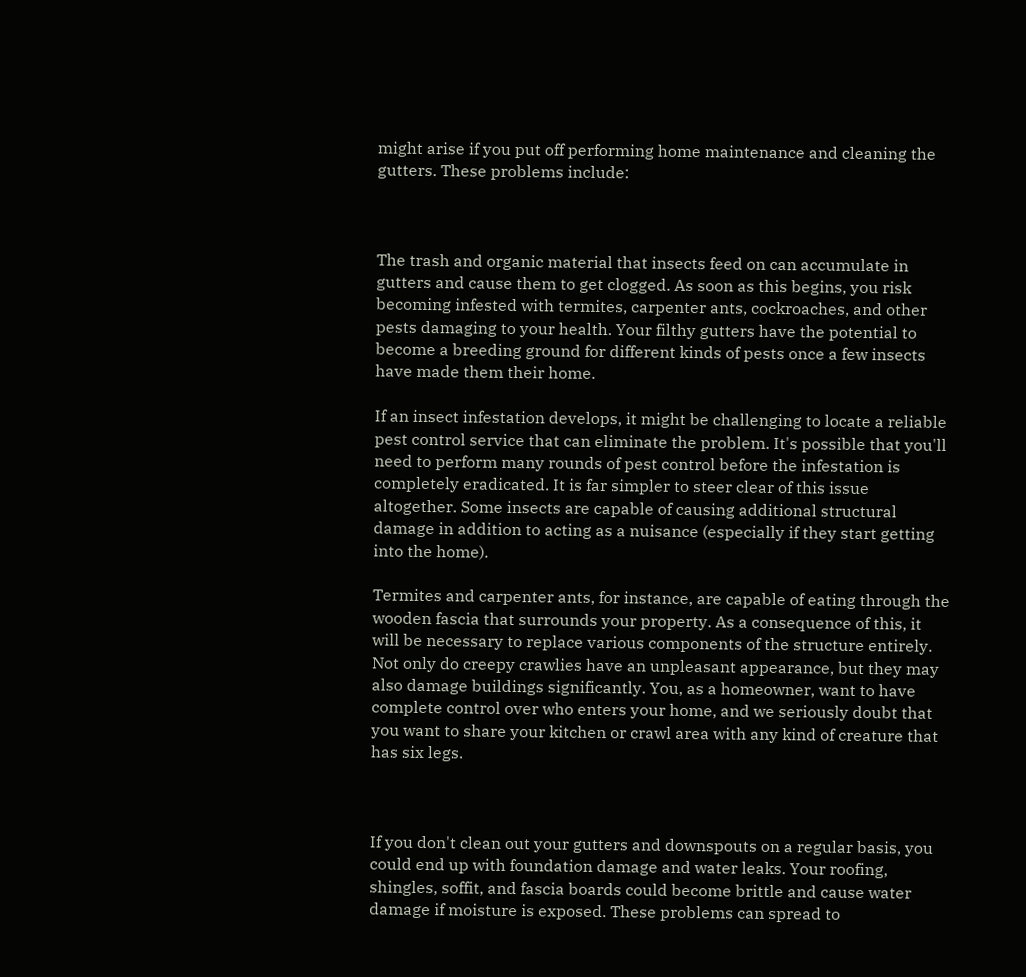might arise if you put off performing home maintenance and cleaning the gutters. These problems include:



The trash and organic material that insects feed on can accumulate in gutters and cause them to get clogged. As soon as this begins, you risk becoming infested with termites, carpenter ants, cockroaches, and other pests damaging to your health. Your filthy gutters have the potential to become a breeding ground for different kinds of pests once a few insects have made them their home.

If an insect infestation develops, it might be challenging to locate a reliable pest control service that can eliminate the problem. It's possible that you'll need to perform many rounds of pest control before the infestation is completely eradicated. It is far simpler to steer clear of this issue altogether. Some insects are capable of causing additional structural damage in addition to acting as a nuisance (especially if they start getting into the home).

Termites and carpenter ants, for instance, are capable of eating through the wooden fascia that surrounds your property. As a consequence of this, it will be necessary to replace various components of the structure entirely. Not only do creepy crawlies have an unpleasant appearance, but they may also damage buildings significantly. You, as a homeowner, want to have complete control over who enters your home, and we seriously doubt that you want to share your kitchen or crawl area with any kind of creature that has six legs.



If you don't clean out your gutters and downspouts on a regular basis, you could end up with foundation damage and water leaks. Your roofing, shingles, soffit, and fascia boards could become brittle and cause water damage if moisture is exposed. These problems can spread to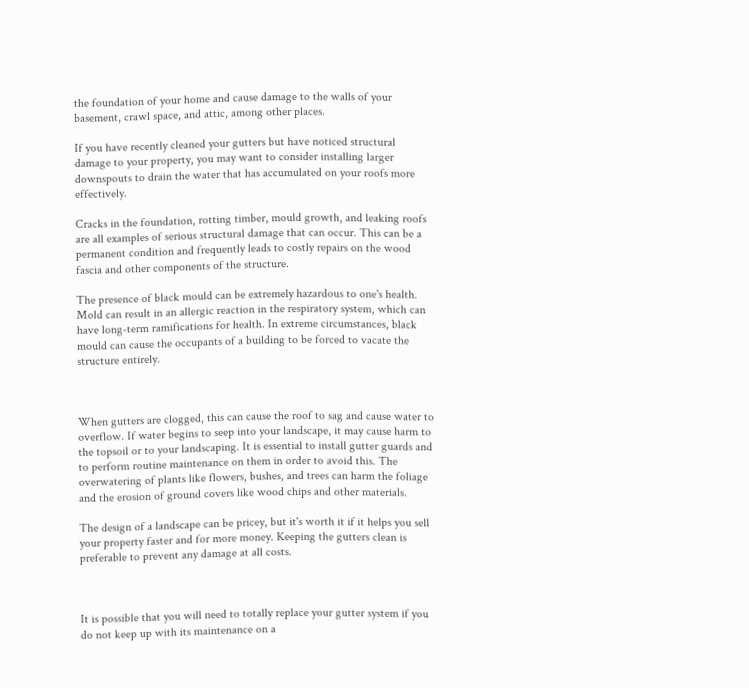the foundation of your home and cause damage to the walls of your basement, crawl space, and attic, among other places.

If you have recently cleaned your gutters but have noticed structural damage to your property, you may want to consider installing larger downspouts to drain the water that has accumulated on your roofs more effectively.

Cracks in the foundation, rotting timber, mould growth, and leaking roofs are all examples of serious structural damage that can occur. This can be a permanent condition and frequently leads to costly repairs on the wood fascia and other components of the structure.

The presence of black mould can be extremely hazardous to one's health. Mold can result in an allergic reaction in the respiratory system, which can have long-term ramifications for health. In extreme circumstances, black mould can cause the occupants of a building to be forced to vacate the structure entirely.



When gutters are clogged, this can cause the roof to sag and cause water to overflow. If water begins to seep into your landscape, it may cause harm to the topsoil or to your landscaping. It is essential to install gutter guards and to perform routine maintenance on them in order to avoid this. The overwatering of plants like flowers, bushes, and trees can harm the foliage and the erosion of ground covers like wood chips and other materials.

The design of a landscape can be pricey, but it's worth it if it helps you sell your property faster and for more money. Keeping the gutters clean is preferable to prevent any damage at all costs.



It is possible that you will need to totally replace your gutter system if you do not keep up with its maintenance on a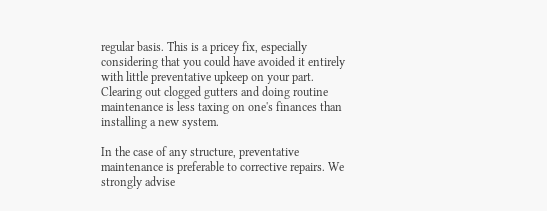regular basis. This is a pricey fix, especially considering that you could have avoided it entirely with little preventative upkeep on your part. Clearing out clogged gutters and doing routine maintenance is less taxing on one's finances than installing a new system.

In the case of any structure, preventative maintenance is preferable to corrective repairs. We strongly advise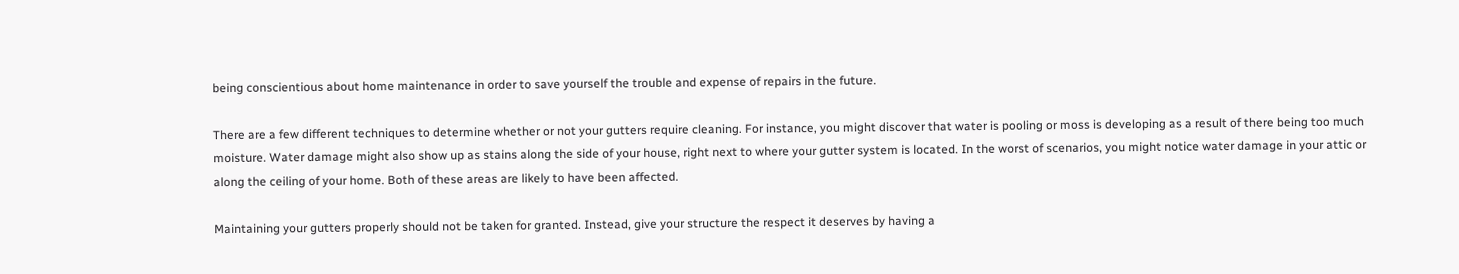being conscientious about home maintenance in order to save yourself the trouble and expense of repairs in the future.

There are a few different techniques to determine whether or not your gutters require cleaning. For instance, you might discover that water is pooling or moss is developing as a result of there being too much moisture. Water damage might also show up as stains along the side of your house, right next to where your gutter system is located. In the worst of scenarios, you might notice water damage in your attic or along the ceiling of your home. Both of these areas are likely to have been affected.

Maintaining your gutters properly should not be taken for granted. Instead, give your structure the respect it deserves by having a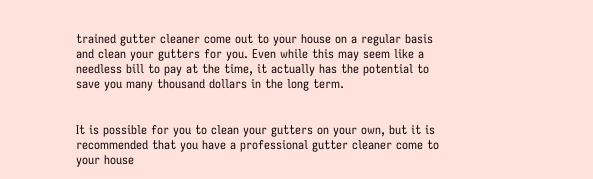trained gutter cleaner come out to your house on a regular basis and clean your gutters for you. Even while this may seem like a needless bill to pay at the time, it actually has the potential to save you many thousand dollars in the long term.


It is possible for you to clean your gutters on your own, but it is recommended that you have a professional gutter cleaner come to your house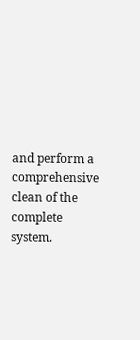and perform a comprehensive clean of the complete system.